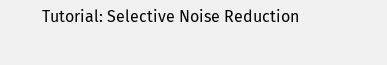Tutorial: Selective Noise Reduction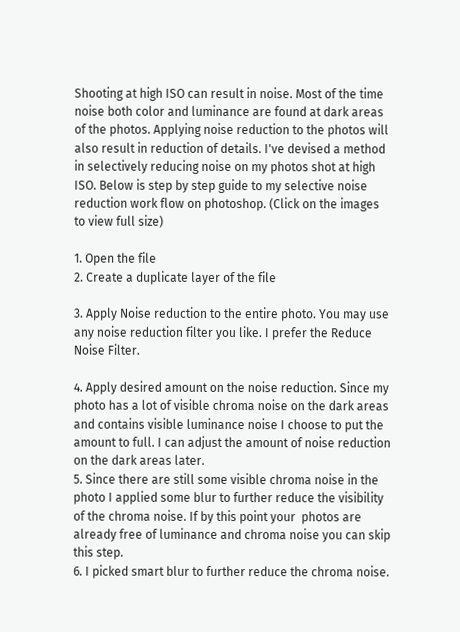Shooting at high ISO can result in noise. Most of the time noise both color and luminance are found at dark areas of the photos. Applying noise reduction to the photos will also result in reduction of details. I've devised a method in selectively reducing noise on my photos shot at high ISO. Below is step by step guide to my selective noise reduction work flow on photoshop. (Click on the images to view full size)

1. Open the file
2. Create a duplicate layer of the file

3. Apply Noise reduction to the entire photo. You may use any noise reduction filter you like. I prefer the Reduce Noise Filter.

4. Apply desired amount on the noise reduction. Since my photo has a lot of visible chroma noise on the dark areas and contains visible luminance noise I choose to put the amount to full. I can adjust the amount of noise reduction on the dark areas later.
5. Since there are still some visible chroma noise in the photo I applied some blur to further reduce the visibility of the chroma noise. If by this point your  photos are already free of luminance and chroma noise you can skip this step.
6. I picked smart blur to further reduce the chroma noise.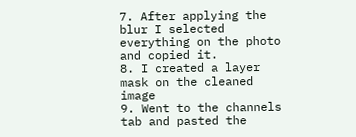7. After applying the blur I selected everything on the photo and copied it.
8. I created a layer mask on the cleaned image
9. Went to the channels tab and pasted the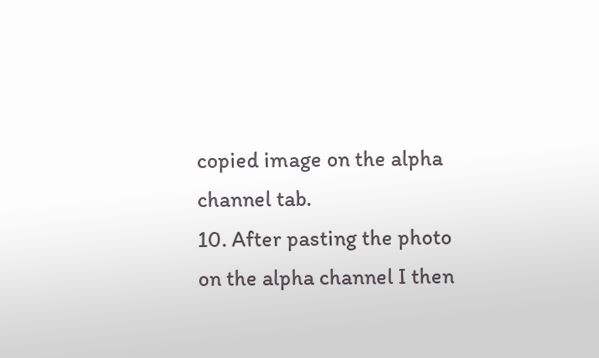copied image on the alpha channel tab.
10. After pasting the photo on the alpha channel I then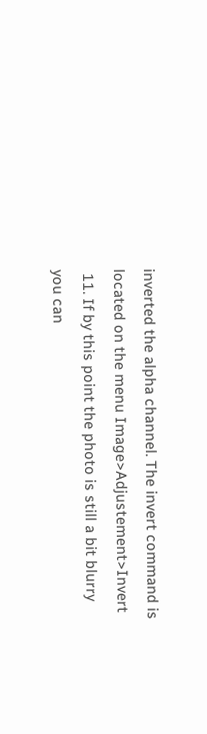inverted the alpha channel. The invert command is located on the menu Image>Adjustement>Invert
 11. If by this point the photo is still a bit blurry you can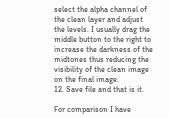select the alpha channel of the clean layer and adjust the levels. I usually drag the middle button to the right to increase the darkness of the midtones thus reducing the visibility of the clean image on the final image.
12. Save file and that is it.

For comparison I have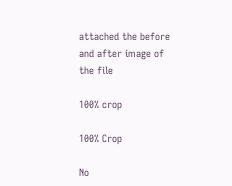attached the before and after image of the file

100% crop

100% Crop

No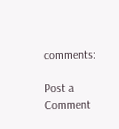comments:

Post a Comment